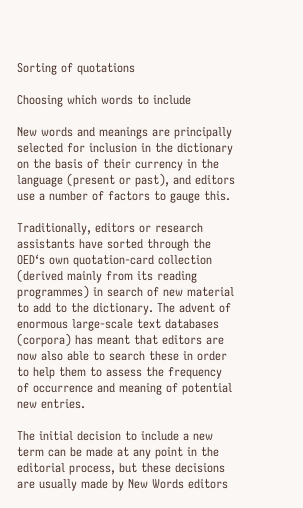Sorting of quotations

Choosing which words to include

New words and meanings are principally selected for inclusion in the dictionary on the basis of their currency in the language (present or past), and editors use a number of factors to gauge this.

Traditionally, editors or research assistants have sorted through the OED‘s own quotation-card collection (derived mainly from its reading programmes) in search of new material to add to the dictionary. The advent of enormous large-scale text databases (corpora) has meant that editors are now also able to search these in order to help them to assess the frequency of occurrence and meaning of potential new entries.

The initial decision to include a new term can be made at any point in the editorial process, but these decisions are usually made by New Words editors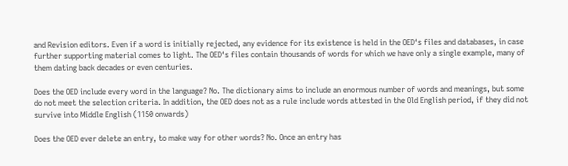and Revision editors. Even if a word is initially rejected, any evidence for its existence is held in the OED‘s files and databases, in case further supporting material comes to light. The OED‘s files contain thousands of words for which we have only a single example, many of them dating back decades or even centuries.

Does the OED include every word in the language? No. The dictionary aims to include an enormous number of words and meanings, but some do not meet the selection criteria. In addition, the OED does not as a rule include words attested in the Old English period, if they did not survive into Middle English (1150 onwards)

Does the OED ever delete an entry, to make way for other words? No. Once an entry has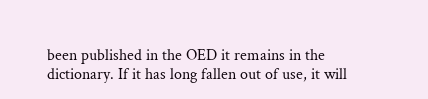been published in the OED it remains in the dictionary. If it has long fallen out of use, it will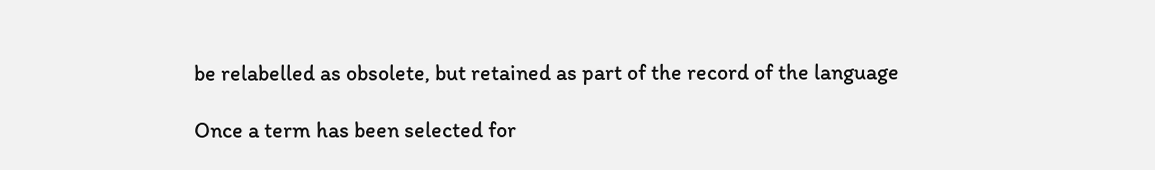be relabelled as obsolete, but retained as part of the record of the language

Once a term has been selected for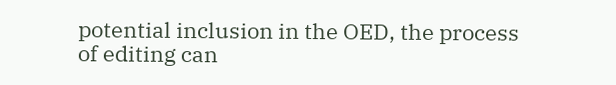potential inclusion in the OED, the process of editing can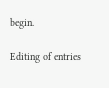begin.

Editing of entries